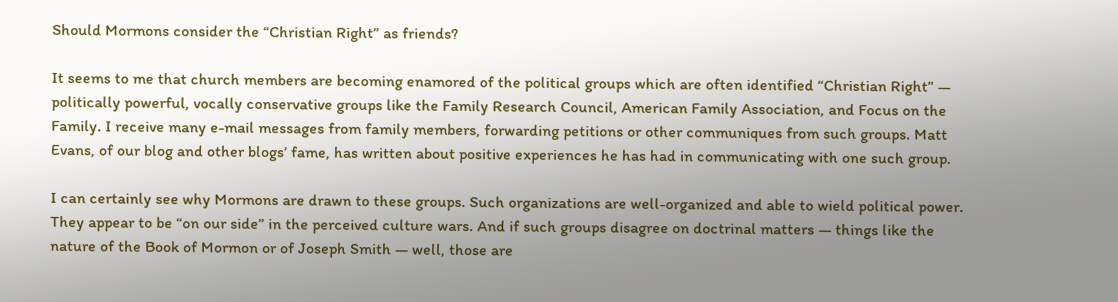Should Mormons consider the “Christian Right” as friends?

It seems to me that church members are becoming enamored of the political groups which are often identified “Christian Right” — politically powerful, vocally conservative groups like the Family Research Council, American Family Association, and Focus on the Family. I receive many e-mail messages from family members, forwarding petitions or other communiques from such groups. Matt Evans, of our blog and other blogs’ fame, has written about positive experiences he has had in communicating with one such group.

I can certainly see why Mormons are drawn to these groups. Such organizations are well-organized and able to wield political power. They appear to be “on our side” in the perceived culture wars. And if such groups disagree on doctrinal matters — things like the nature of the Book of Mormon or of Joseph Smith — well, those are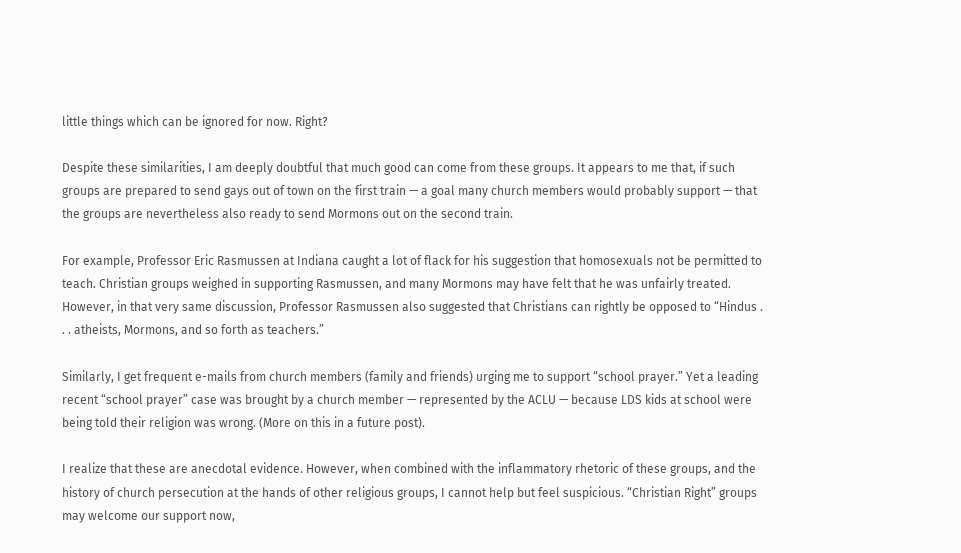little things which can be ignored for now. Right?

Despite these similarities, I am deeply doubtful that much good can come from these groups. It appears to me that, if such groups are prepared to send gays out of town on the first train — a goal many church members would probably support — that the groups are nevertheless also ready to send Mormons out on the second train.

For example, Professor Eric Rasmussen at Indiana caught a lot of flack for his suggestion that homosexuals not be permitted to teach. Christian groups weighed in supporting Rasmussen, and many Mormons may have felt that he was unfairly treated. However, in that very same discussion, Professor Rasmussen also suggested that Christians can rightly be opposed to “Hindus . . . atheists, Mormons, and so forth as teachers.”

Similarly, I get frequent e-mails from church members (family and friends) urging me to support “school prayer.” Yet a leading recent “school prayer” case was brought by a church member — represented by the ACLU — because LDS kids at school were being told their religion was wrong. (More on this in a future post).

I realize that these are anecdotal evidence. However, when combined with the inflammatory rhetoric of these groups, and the history of church persecution at the hands of other religious groups, I cannot help but feel suspicious. “Christian Right” groups may welcome our support now,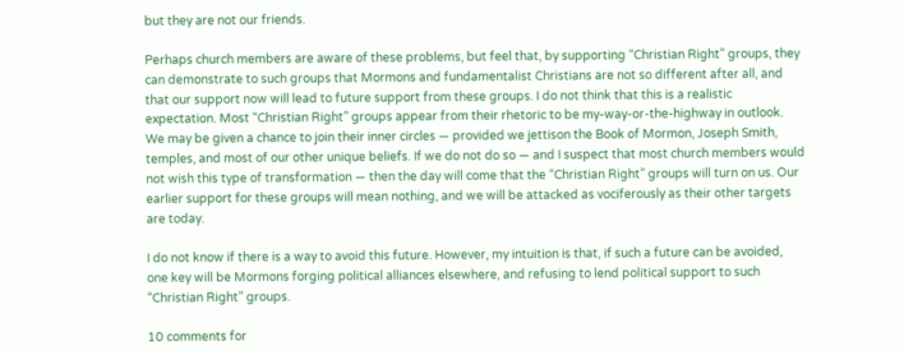but they are not our friends.

Perhaps church members are aware of these problems, but feel that, by supporting “Christian Right” groups, they can demonstrate to such groups that Mormons and fundamentalist Christians are not so different after all, and that our support now will lead to future support from these groups. I do not think that this is a realistic expectation. Most “Christian Right” groups appear from their rhetoric to be my-way-or-the-highway in outlook. We may be given a chance to join their inner circles — provided we jettison the Book of Mormon, Joseph Smith, temples, and most of our other unique beliefs. If we do not do so — and I suspect that most church members would not wish this type of transformation — then the day will come that the “Christian Right” groups will turn on us. Our earlier support for these groups will mean nothing, and we will be attacked as vociferously as their other targets are today.

I do not know if there is a way to avoid this future. However, my intuition is that, if such a future can be avoided, one key will be Mormons forging political alliances elsewhere, and refusing to lend political support to such “Christian Right” groups.

10 comments for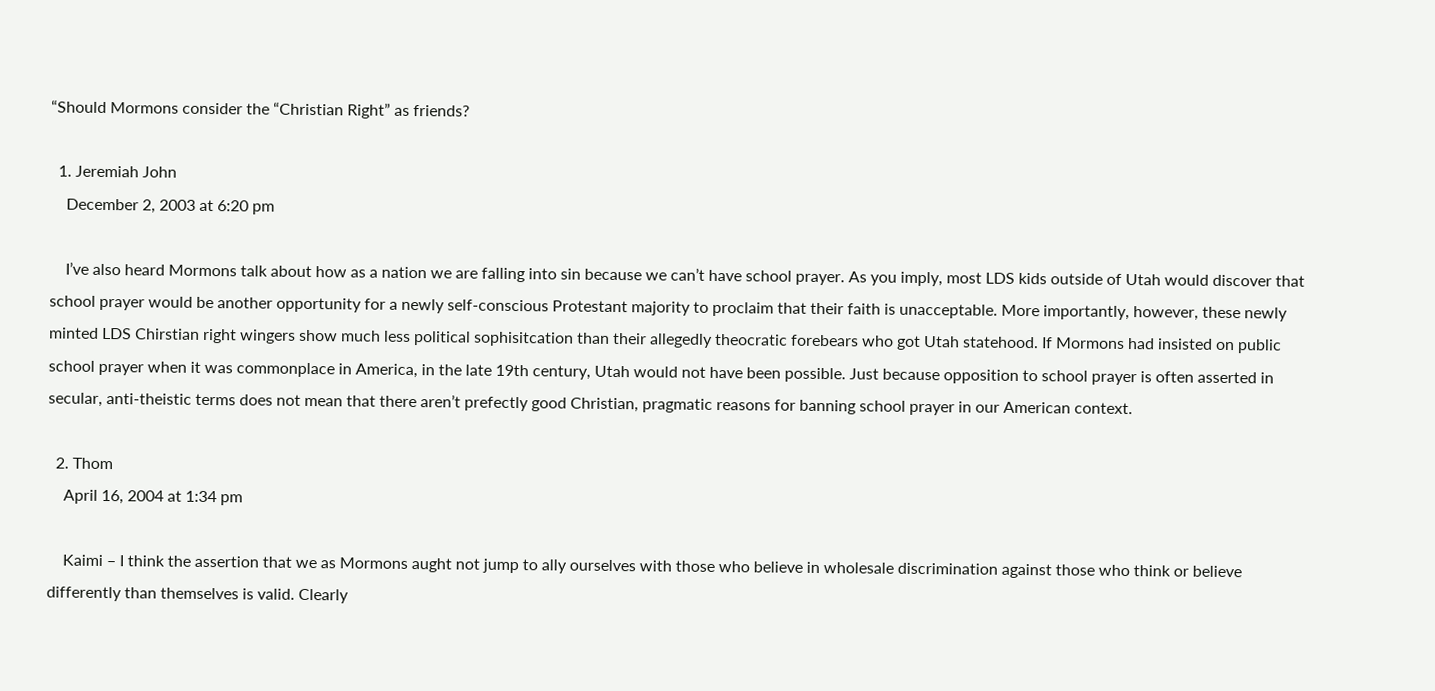“Should Mormons consider the “Christian Right” as friends?

  1. Jeremiah John
    December 2, 2003 at 6:20 pm

    I’ve also heard Mormons talk about how as a nation we are falling into sin because we can’t have school prayer. As you imply, most LDS kids outside of Utah would discover that school prayer would be another opportunity for a newly self-conscious Protestant majority to proclaim that their faith is unacceptable. More importantly, however, these newly minted LDS Chirstian right wingers show much less political sophisitcation than their allegedly theocratic forebears who got Utah statehood. If Mormons had insisted on public school prayer when it was commonplace in America, in the late 19th century, Utah would not have been possible. Just because opposition to school prayer is often asserted in secular, anti-theistic terms does not mean that there aren’t prefectly good Christian, pragmatic reasons for banning school prayer in our American context.

  2. Thom
    April 16, 2004 at 1:34 pm

    Kaimi – I think the assertion that we as Mormons aught not jump to ally ourselves with those who believe in wholesale discrimination against those who think or believe differently than themselves is valid. Clearly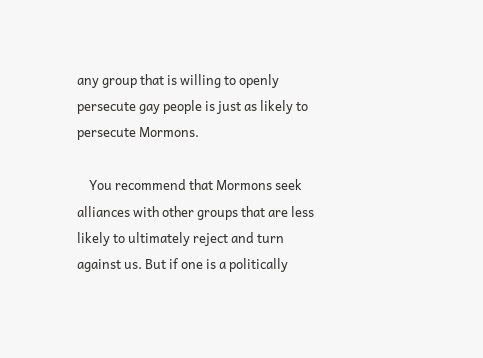any group that is willing to openly persecute gay people is just as likely to persecute Mormons.

    You recommend that Mormons seek alliances with other groups that are less likely to ultimately reject and turn against us. But if one is a politically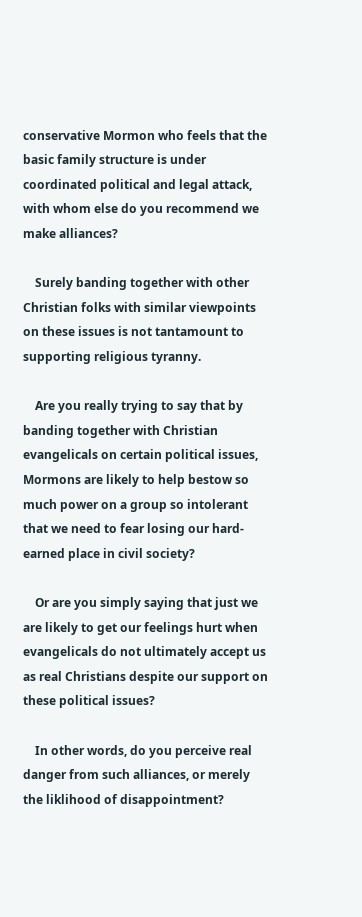conservative Mormon who feels that the basic family structure is under coordinated political and legal attack, with whom else do you recommend we make alliances?

    Surely banding together with other Christian folks with similar viewpoints on these issues is not tantamount to supporting religious tyranny.

    Are you really trying to say that by banding together with Christian evangelicals on certain political issues, Mormons are likely to help bestow so much power on a group so intolerant that we need to fear losing our hard-earned place in civil society?

    Or are you simply saying that just we are likely to get our feelings hurt when evangelicals do not ultimately accept us as real Christians despite our support on these political issues?

    In other words, do you perceive real danger from such alliances, or merely the liklihood of disappointment?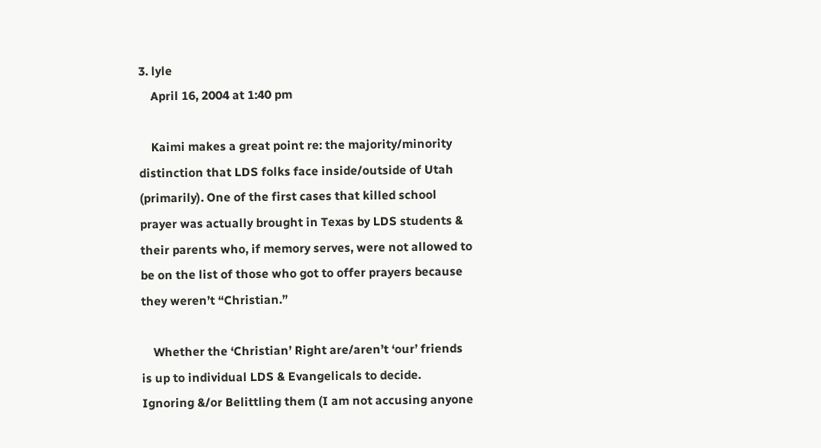3. lyle
    April 16, 2004 at 1:40 pm

    Kaimi makes a great point re: the majority/minority distinction that LDS folks face inside/outside of Utah (primarily). One of the first cases that killed school prayer was actually brought in Texas by LDS students & their parents who, if memory serves, were not allowed to be on the list of those who got to offer prayers because they weren’t “Christian.”

    Whether the ‘Christian’ Right are/aren’t ‘our’ friends is up to individual LDS & Evangelicals to decide. Ignoring &/or Belittling them (I am not accusing anyone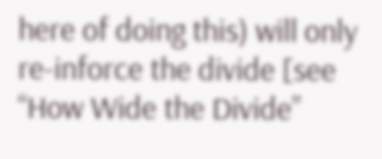here of doing this) will only re-inforce the divide [see “How Wide the Divide”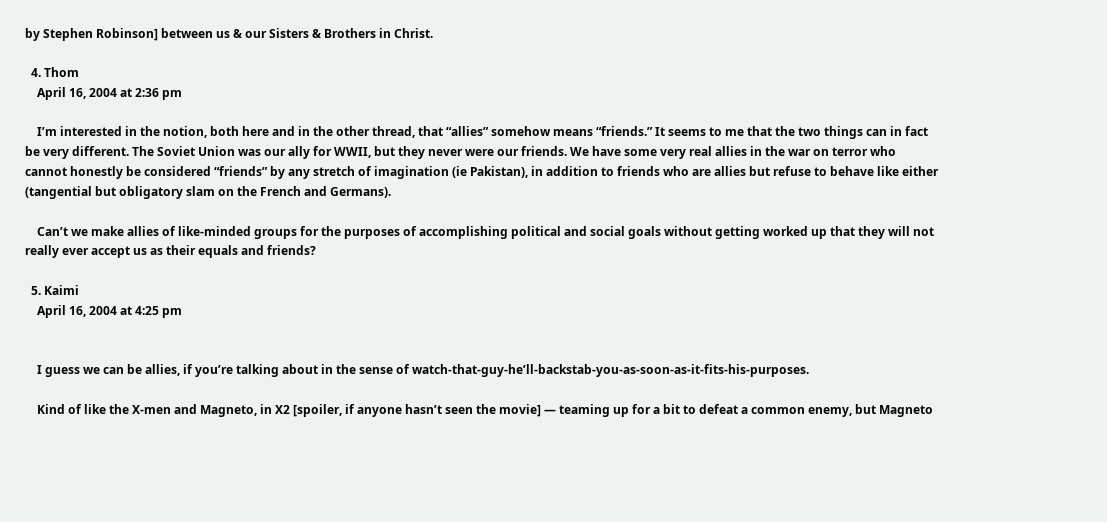by Stephen Robinson] between us & our Sisters & Brothers in Christ.

  4. Thom
    April 16, 2004 at 2:36 pm

    I’m interested in the notion, both here and in the other thread, that “allies” somehow means “friends.” It seems to me that the two things can in fact be very different. The Soviet Union was our ally for WWII, but they never were our friends. We have some very real allies in the war on terror who cannot honestly be considered “friends” by any stretch of imagination (ie Pakistan), in addition to friends who are allies but refuse to behave like either (tangential but obligatory slam on the French and Germans).

    Can’t we make allies of like-minded groups for the purposes of accomplishing political and social goals without getting worked up that they will not really ever accept us as their equals and friends?

  5. Kaimi
    April 16, 2004 at 4:25 pm


    I guess we can be allies, if you’re talking about in the sense of watch-that-guy-he’ll-backstab-you-as-soon-as-it-fits-his-purposes.

    Kind of like the X-men and Magneto, in X2 [spoiler, if anyone hasn’t seen the movie] — teaming up for a bit to defeat a common enemy, but Magneto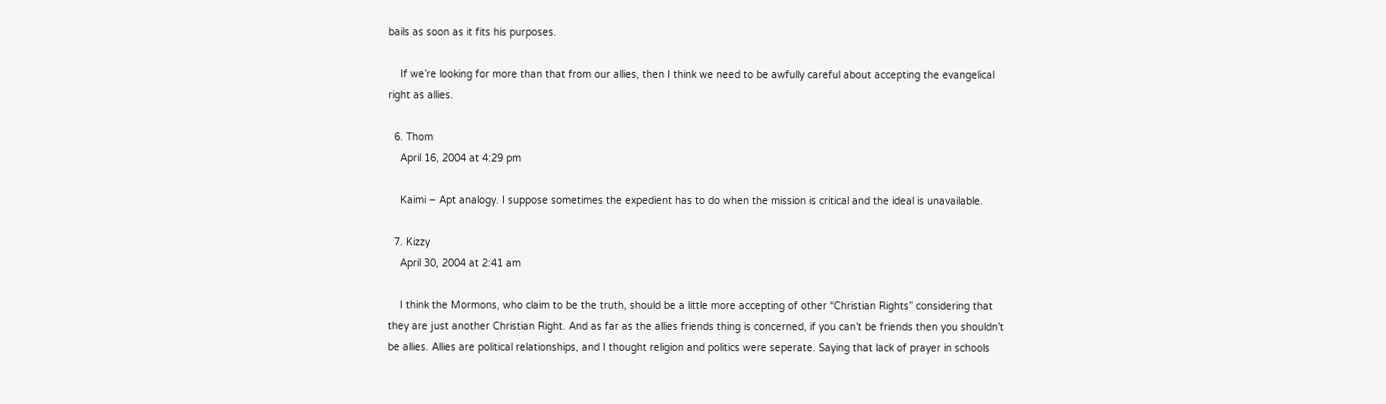bails as soon as it fits his purposes.

    If we’re looking for more than that from our allies, then I think we need to be awfully careful about accepting the evangelical right as allies.

  6. Thom
    April 16, 2004 at 4:29 pm

    Kaimi – Apt analogy. I suppose sometimes the expedient has to do when the mission is critical and the ideal is unavailable.

  7. Kizzy
    April 30, 2004 at 2:41 am

    I think the Mormons, who claim to be the truth, should be a little more accepting of other “Christian Rights” considering that they are just another Christian Right. And as far as the allies friends thing is concerned, if you can’t be friends then you shouldn’t be allies. Allies are political relationships, and I thought religion and politics were seperate. Saying that lack of prayer in schools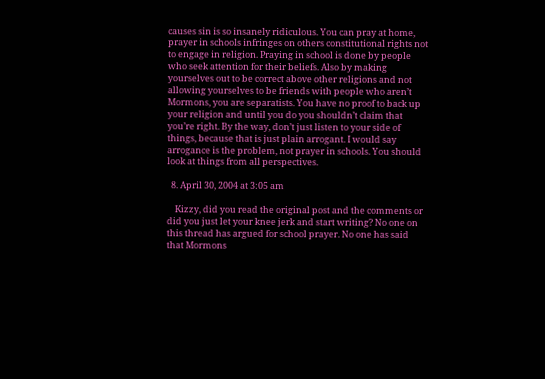causes sin is so insanely ridiculous. You can pray at home, prayer in schools infringes on others constitutional rights not to engage in religion. Praying in school is done by people who seek attention for their beliefs. Also by making yourselves out to be correct above other religions and not allowing yourselves to be friends with people who aren’t Mormons, you are separatists. You have no proof to back up your religion and until you do you shouldn’t claim that you’re right. By the way, don’t just listen to your side of things, because that is just plain arrogant. I would say arrogance is the problem, not prayer in schools. You should look at things from all perspectives.

  8. April 30, 2004 at 3:05 am

    Kizzy, did you read the original post and the comments or did you just let your knee jerk and start writing? No one on this thread has argued for school prayer. No one has said that Mormons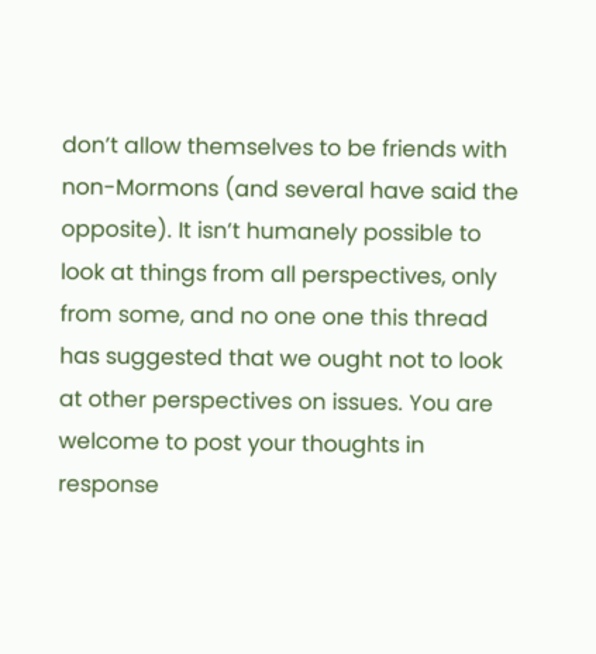don’t allow themselves to be friends with non-Mormons (and several have said the opposite). It isn’t humanely possible to look at things from all perspectives, only from some, and no one one this thread has suggested that we ought not to look at other perspectives on issues. You are welcome to post your thoughts in response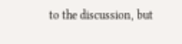to the discussion, but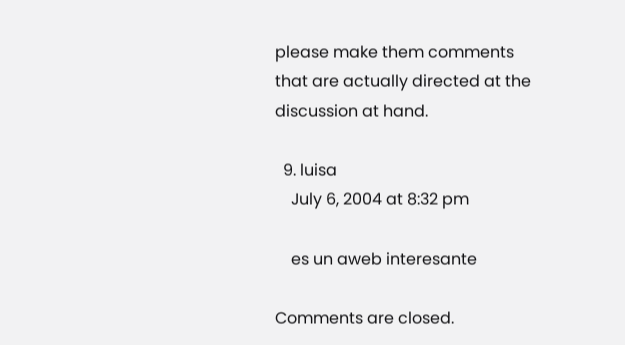please make them comments that are actually directed at the discussion at hand.

  9. luisa
    July 6, 2004 at 8:32 pm

    es un aweb interesante

Comments are closed.